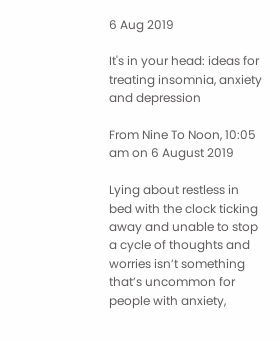6 Aug 2019

It's in your head: ideas for treating insomnia, anxiety and depression

From Nine To Noon, 10:05 am on 6 August 2019

Lying about restless in bed with the clock ticking away and unable to stop a cycle of thoughts and worries isn’t something that’s uncommon for people with anxiety,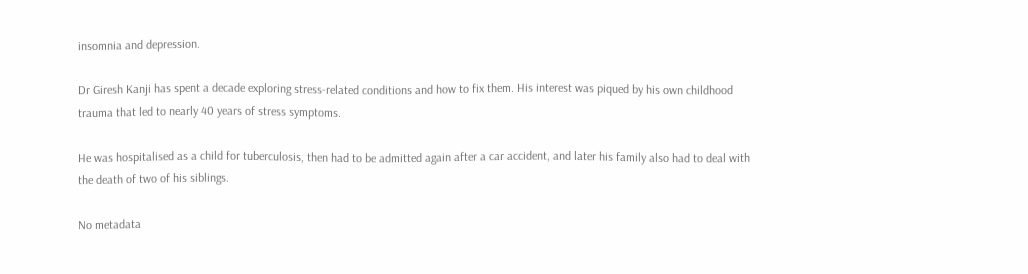insomnia and depression.

Dr Giresh Kanji has spent a decade exploring stress-related conditions and how to fix them. His interest was piqued by his own childhood trauma that led to nearly 40 years of stress symptoms.

He was hospitalised as a child for tuberculosis, then had to be admitted again after a car accident, and later his family also had to deal with the death of two of his siblings.

No metadata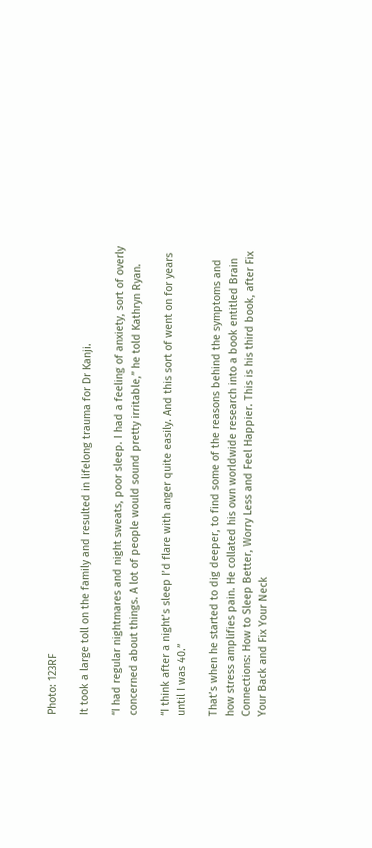Photo: 123RF

It took a large toll on the family and resulted in lifelong trauma for Dr Kanji.

“I had regular nightmares and night sweats, poor sleep. I had a feeling of anxiety, sort of overly concerned about things. A lot of people would sound pretty irritable,” he told Kathryn Ryan.

“I think after a night’s sleep I’d flare with anger quite easily. And this sort of went on for years until I was 40.”

That’s when he started to dig deeper, to find some of the reasons behind the symptoms and how stress amplifies pain. He collated his own worldwide research into a book entitled Brain Connections: How to Sleep Better, Worry Less and Feel Happier. This is his third book, after Fix Your Back and Fix Your Neck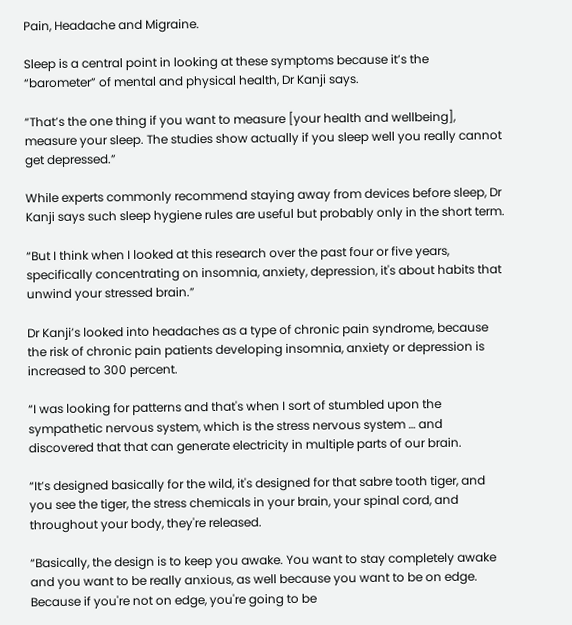Pain, Headache and Migraine.

Sleep is a central point in looking at these symptoms because it’s the “barometer” of mental and physical health, Dr Kanji says.

“That’s the one thing if you want to measure [your health and wellbeing], measure your sleep. The studies show actually if you sleep well you really cannot get depressed.”

While experts commonly recommend staying away from devices before sleep, Dr Kanji says such sleep hygiene rules are useful but probably only in the short term.

“But I think when I looked at this research over the past four or five years, specifically concentrating on insomnia, anxiety, depression, it's about habits that unwind your stressed brain.”

Dr Kanji’s looked into headaches as a type of chronic pain syndrome, because the risk of chronic pain patients developing insomnia, anxiety or depression is increased to 300 percent.

“I was looking for patterns and that's when I sort of stumbled upon the sympathetic nervous system, which is the stress nervous system … and discovered that that can generate electricity in multiple parts of our brain.

“It’s designed basically for the wild, it's designed for that sabre tooth tiger, and you see the tiger, the stress chemicals in your brain, your spinal cord, and throughout your body, they're released.

“Basically, the design is to keep you awake. You want to stay completely awake and you want to be really anxious, as well because you want to be on edge. Because if you're not on edge, you're going to be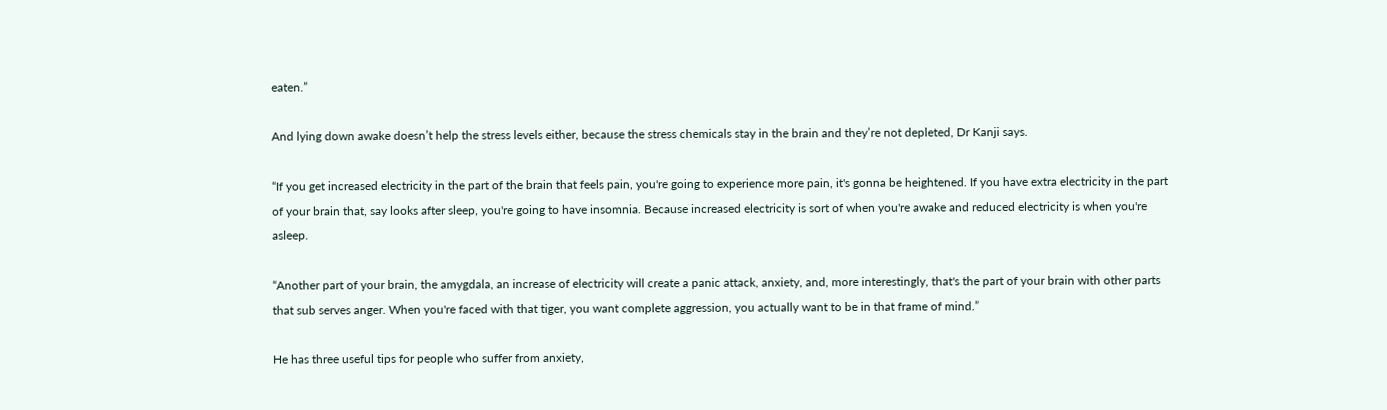eaten.”

And lying down awake doesn’t help the stress levels either, because the stress chemicals stay in the brain and they’re not depleted, Dr Kanji says.

“If you get increased electricity in the part of the brain that feels pain, you're going to experience more pain, it's gonna be heightened. If you have extra electricity in the part of your brain that, say looks after sleep, you're going to have insomnia. Because increased electricity is sort of when you're awake and reduced electricity is when you're asleep.

“Another part of your brain, the amygdala, an increase of electricity will create a panic attack, anxiety, and, more interestingly, that's the part of your brain with other parts that sub serves anger. When you're faced with that tiger, you want complete aggression, you actually want to be in that frame of mind.”

He has three useful tips for people who suffer from anxiety,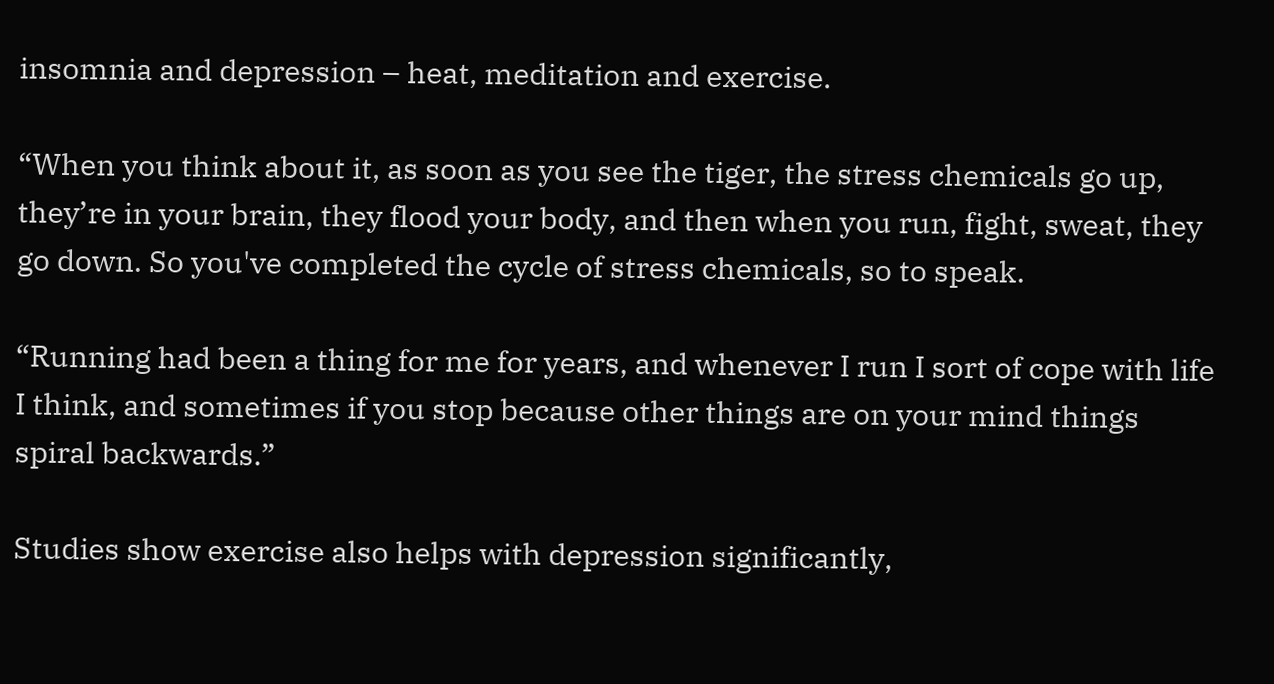insomnia and depression – heat, meditation and exercise.

“When you think about it, as soon as you see the tiger, the stress chemicals go up, they’re in your brain, they flood your body, and then when you run, fight, sweat, they go down. So you've completed the cycle of stress chemicals, so to speak.

“Running had been a thing for me for years, and whenever I run I sort of cope with life I think, and sometimes if you stop because other things are on your mind things spiral backwards.”

Studies show exercise also helps with depression significantly,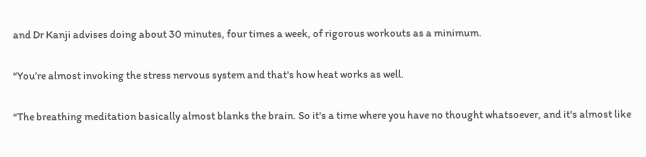and Dr Kanji advises doing about 30 minutes, four times a week, of rigorous workouts as a minimum.

“You’re almost invoking the stress nervous system and that's how heat works as well.

“The breathing meditation basically almost blanks the brain. So it's a time where you have no thought whatsoever, and it's almost like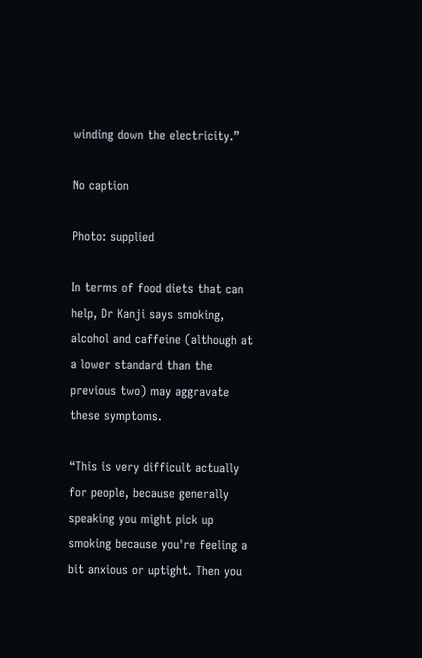winding down the electricity.”

No caption

Photo: supplied

In terms of food diets that can help, Dr Kanji says smoking, alcohol and caffeine (although at a lower standard than the previous two) may aggravate these symptoms.

“This is very difficult actually for people, because generally speaking you might pick up smoking because you're feeling a bit anxious or uptight. Then you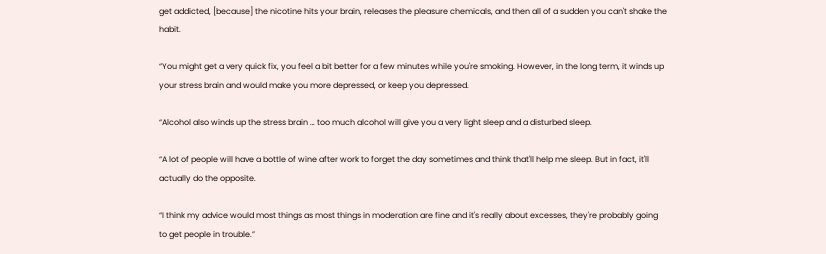get addicted, [because] the nicotine hits your brain, releases the pleasure chemicals, and then all of a sudden you can't shake the habit.

“You might get a very quick fix, you feel a bit better for a few minutes while you're smoking. However, in the long term, it winds up your stress brain and would make you more depressed, or keep you depressed.

“Alcohol also winds up the stress brain … too much alcohol will give you a very light sleep and a disturbed sleep.

“A lot of people will have a bottle of wine after work to forget the day sometimes and think that'll help me sleep. But in fact, it'll actually do the opposite.

“I think my advice would most things as most things in moderation are fine and it's really about excesses, they're probably going to get people in trouble.”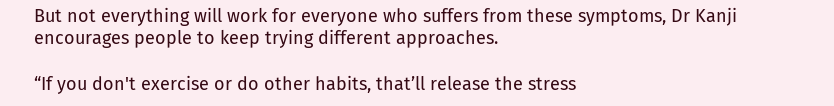But not everything will work for everyone who suffers from these symptoms, Dr Kanji encourages people to keep trying different approaches.

“If you don't exercise or do other habits, that’ll release the stress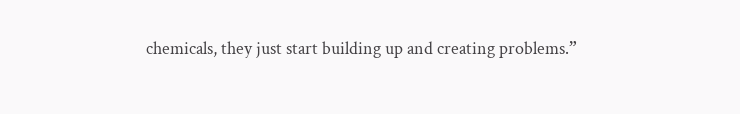chemicals, they just start building up and creating problems.”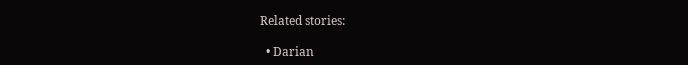Related stories:

  • Darian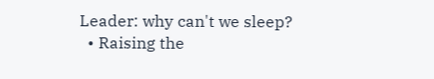Leader: why can't we sleep?
  • Raising the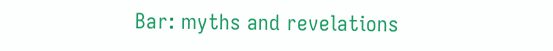Bar: myths and revelations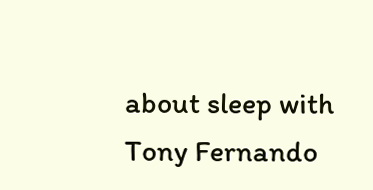about sleep with Tony Fernando